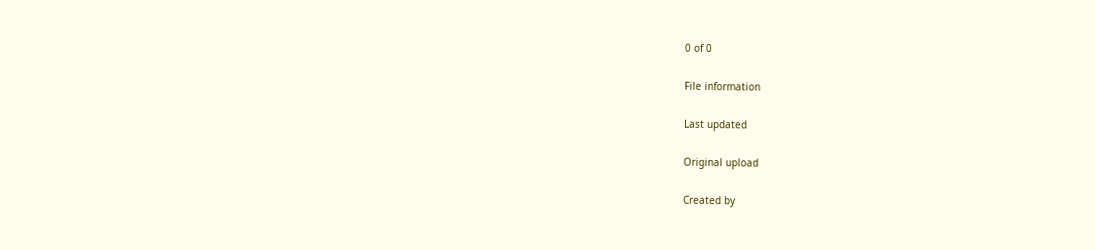0 of 0

File information

Last updated

Original upload

Created by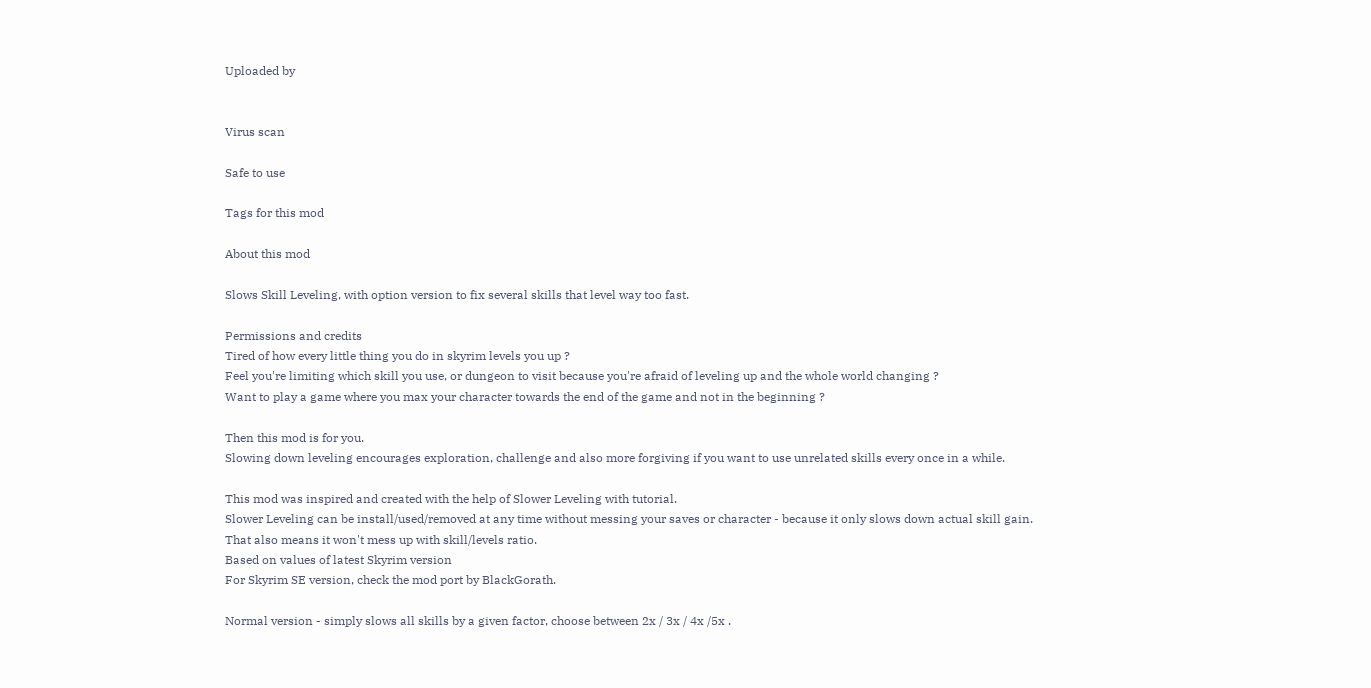Uploaded by


Virus scan

Safe to use

Tags for this mod

About this mod

Slows Skill Leveling, with option version to fix several skills that level way too fast.

Permissions and credits
Tired of how every little thing you do in skyrim levels you up ?
Feel you're limiting which skill you use, or dungeon to visit because you're afraid of leveling up and the whole world changing ?
Want to play a game where you max your character towards the end of the game and not in the beginning ?

Then this mod is for you.
Slowing down leveling encourages exploration, challenge and also more forgiving if you want to use unrelated skills every once in a while.

This mod was inspired and created with the help of Slower Leveling with tutorial.
Slower Leveling can be install/used/removed at any time without messing your saves or character - because it only slows down actual skill gain.
That also means it won't mess up with skill/levels ratio.
Based on values of latest Skyrim version
For Skyrim SE version, check the mod port by BlackGorath.

Normal version - simply slows all skills by a given factor, choose between 2x / 3x / 4x /5x .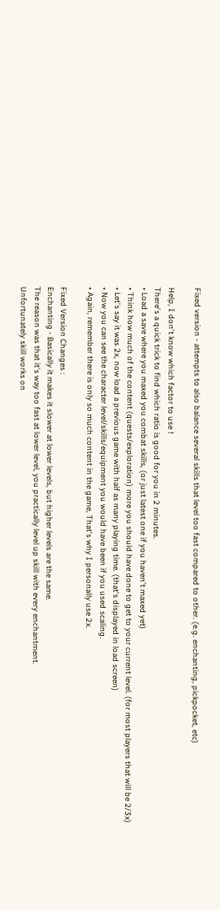Fixed version - attempts to also balance several skills that level too fast compared to other. (e.g. enchanting, pickpocket, etc)

Help, I don't know which factor to use !
There's a quick trick to find which ratio is good for you in 2 minutes.
• Load a save where you maxed you combat skills, (or just latest one if you haven't maxed yet)
• Think how much of the content (quests/exploration) more you should have done to get to your current level. (for most players that will be 2/3x)
• Let's say it was 2x, now load a previous game with half as many playing time. (that's displayed in load screen)
• Now you can see the character level/skills/equipment you would have been if you used scaling.
• Again, remember there is only so much content in the game, That's why I personally use 2x.

Fixed Version Changes :
Enchanting - Basically it makes it slower at lower levels, but higher levels are the same.
The reason was that it's way too fast at lower level, you practically level up skill with every enchantment.
Unfortunately skill works on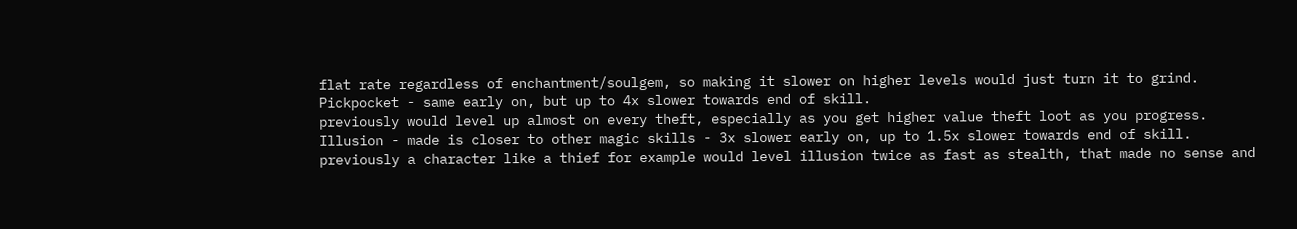flat rate regardless of enchantment/soulgem, so making it slower on higher levels would just turn it to grind.
Pickpocket - same early on, but up to 4x slower towards end of skill.
previously would level up almost on every theft, especially as you get higher value theft loot as you progress.
Illusion - made is closer to other magic skills - 3x slower early on, up to 1.5x slower towards end of skill.
previously a character like a thief for example would level illusion twice as fast as stealth, that made no sense and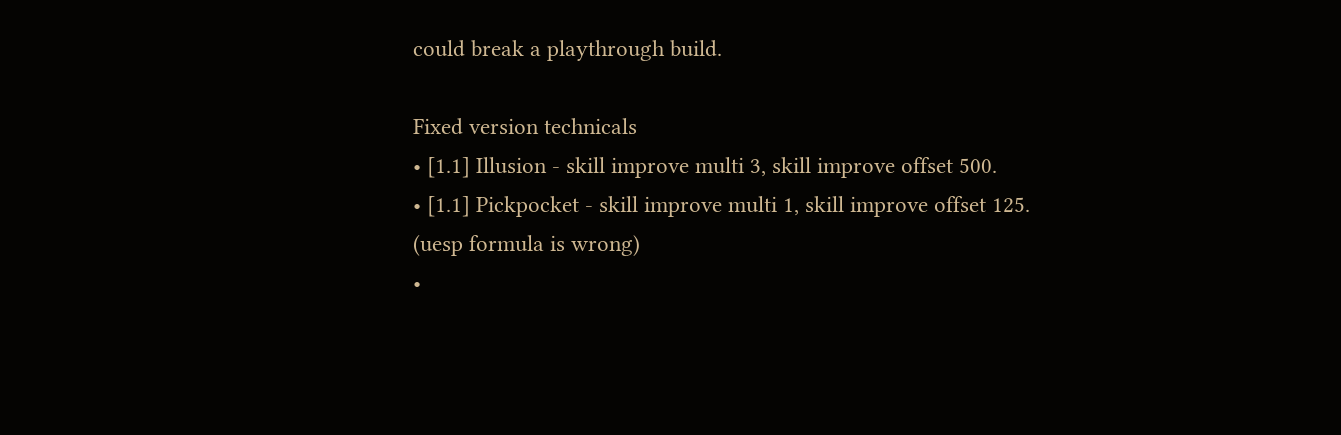could break a playthrough build.

Fixed version technicals
• [1.1] Illusion - skill improve multi 3, skill improve offset 500.
• [1.1] Pickpocket - skill improve multi 1, skill improve offset 125. (uesp formula is wrong)
•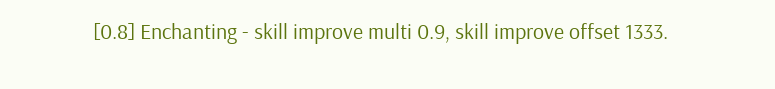[0.8] Enchanting - skill improve multi 0.9, skill improve offset 1333.